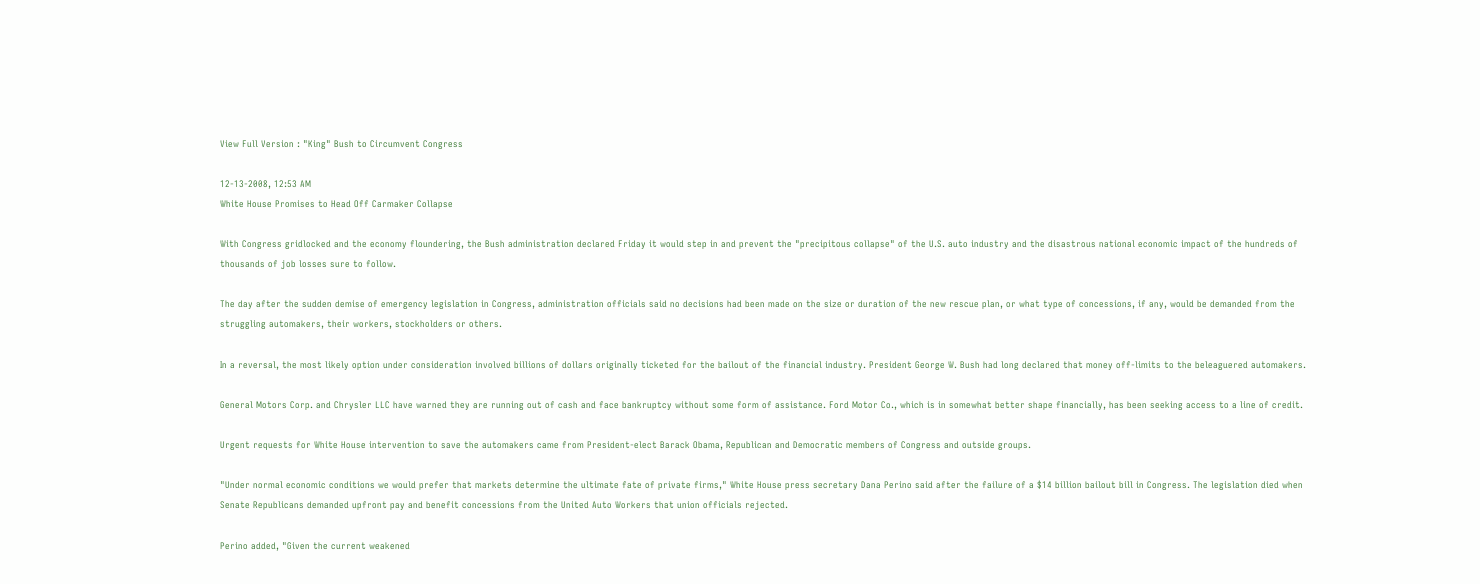View Full Version : "King" Bush to Circumvent Congress

12-13-2008, 12:53 AM
White House Promises to Head Off Carmaker Collapse

With Congress gridlocked and the economy floundering, the Bush administration declared Friday it would step in and prevent the "precipitous collapse" of the U.S. auto industry and the disastrous national economic impact of the hundreds of thousands of job losses sure to follow.

The day after the sudden demise of emergency legislation in Congress, administration officials said no decisions had been made on the size or duration of the new rescue plan, or what type of concessions, if any, would be demanded from the struggling automakers, their workers, stockholders or others.

In a reversal, the most likely option under consideration involved billions of dollars originally ticketed for the bailout of the financial industry. President George W. Bush had long declared that money off-limits to the beleaguered automakers.

General Motors Corp. and Chrysler LLC have warned they are running out of cash and face bankruptcy without some form of assistance. Ford Motor Co., which is in somewhat better shape financially, has been seeking access to a line of credit.

Urgent requests for White House intervention to save the automakers came from President-elect Barack Obama, Republican and Democratic members of Congress and outside groups.

"Under normal economic conditions we would prefer that markets determine the ultimate fate of private firms," White House press secretary Dana Perino said after the failure of a $14 billion bailout bill in Congress. The legislation died when Senate Republicans demanded upfront pay and benefit concessions from the United Auto Workers that union officials rejected.

Perino added, "Given the current weakened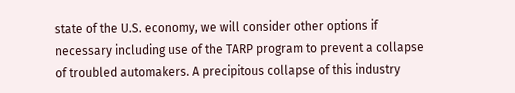state of the U.S. economy, we will consider other options if necessary including use of the TARP program to prevent a collapse of troubled automakers. A precipitous collapse of this industry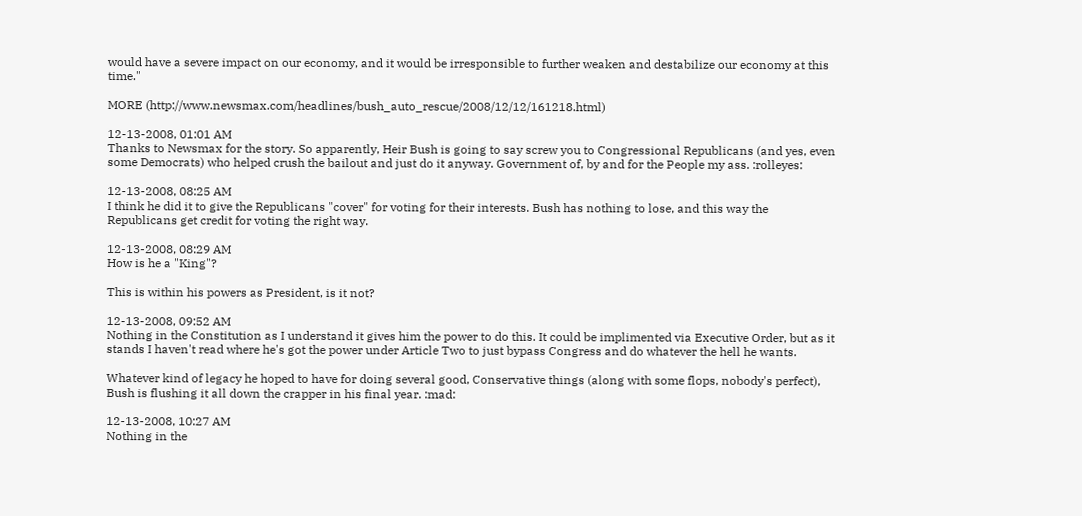would have a severe impact on our economy, and it would be irresponsible to further weaken and destabilize our economy at this time."

MORE (http://www.newsmax.com/headlines/bush_auto_rescue/2008/12/12/161218.html)

12-13-2008, 01:01 AM
Thanks to Newsmax for the story. So apparently, Heir Bush is going to say screw you to Congressional Republicans (and yes, even some Democrats) who helped crush the bailout and just do it anyway. Government of, by and for the People my ass. :rolleyes:

12-13-2008, 08:25 AM
I think he did it to give the Republicans "cover" for voting for their interests. Bush has nothing to lose, and this way the Republicans get credit for voting the right way.

12-13-2008, 08:29 AM
How is he a "King"?

This is within his powers as President, is it not?

12-13-2008, 09:52 AM
Nothing in the Constitution as I understand it gives him the power to do this. It could be implimented via Executive Order, but as it stands I haven't read where he's got the power under Article Two to just bypass Congress and do whatever the hell he wants.

Whatever kind of legacy he hoped to have for doing several good, Conservative things (along with some flops, nobody's perfect), Bush is flushing it all down the crapper in his final year. :mad:

12-13-2008, 10:27 AM
Nothing in the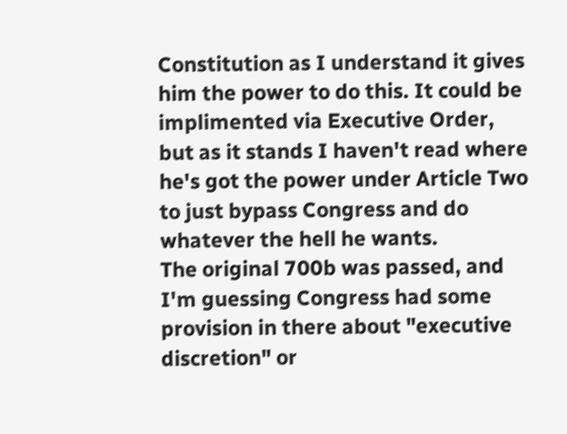Constitution as I understand it gives him the power to do this. It could be implimented via Executive Order, but as it stands I haven't read where he's got the power under Article Two to just bypass Congress and do whatever the hell he wants.
The original 700b was passed, and I'm guessing Congress had some provision in there about "executive discretion" or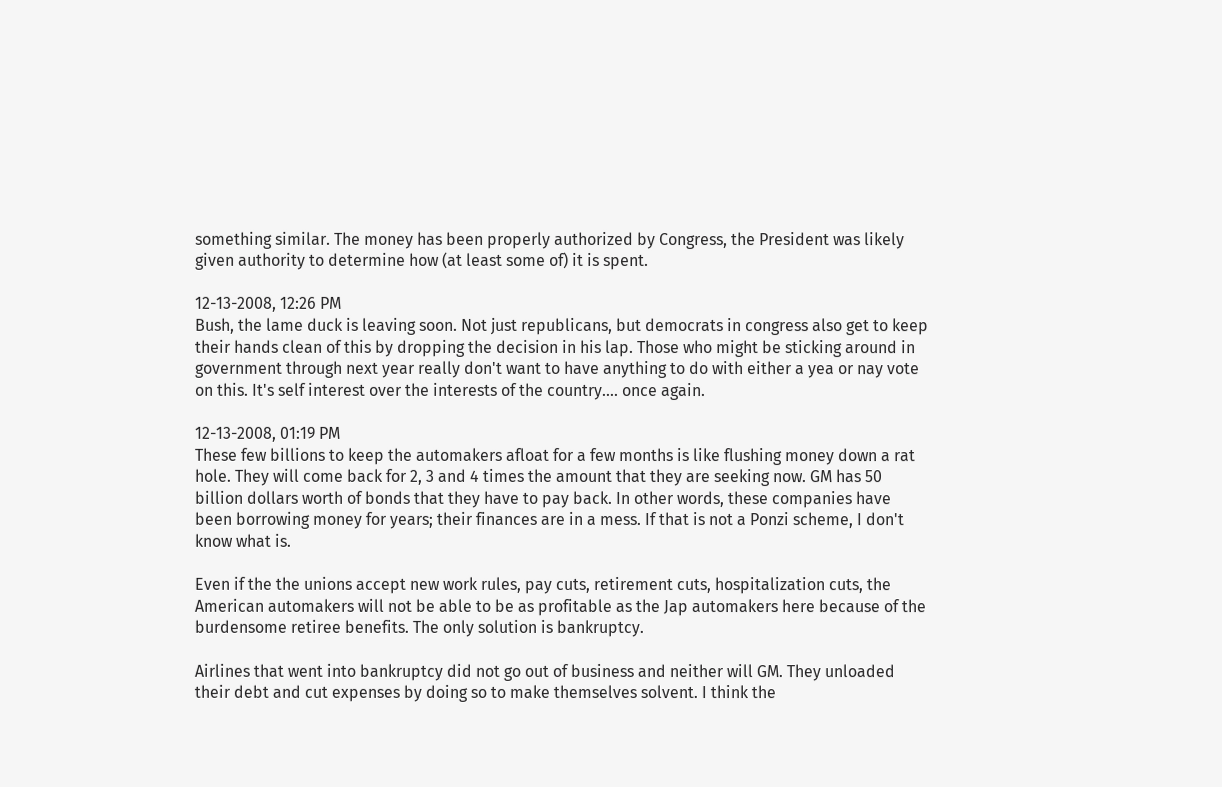something similar. The money has been properly authorized by Congress, the President was likely given authority to determine how (at least some of) it is spent.

12-13-2008, 12:26 PM
Bush, the lame duck is leaving soon. Not just republicans, but democrats in congress also get to keep their hands clean of this by dropping the decision in his lap. Those who might be sticking around in government through next year really don't want to have anything to do with either a yea or nay vote on this. It's self interest over the interests of the country.... once again.

12-13-2008, 01:19 PM
These few billions to keep the automakers afloat for a few months is like flushing money down a rat hole. They will come back for 2, 3 and 4 times the amount that they are seeking now. GM has 50 billion dollars worth of bonds that they have to pay back. In other words, these companies have been borrowing money for years; their finances are in a mess. If that is not a Ponzi scheme, I don't know what is.

Even if the the unions accept new work rules, pay cuts, retirement cuts, hospitalization cuts, the American automakers will not be able to be as profitable as the Jap automakers here because of the burdensome retiree benefits. The only solution is bankruptcy.

Airlines that went into bankruptcy did not go out of business and neither will GM. They unloaded their debt and cut expenses by doing so to make themselves solvent. I think the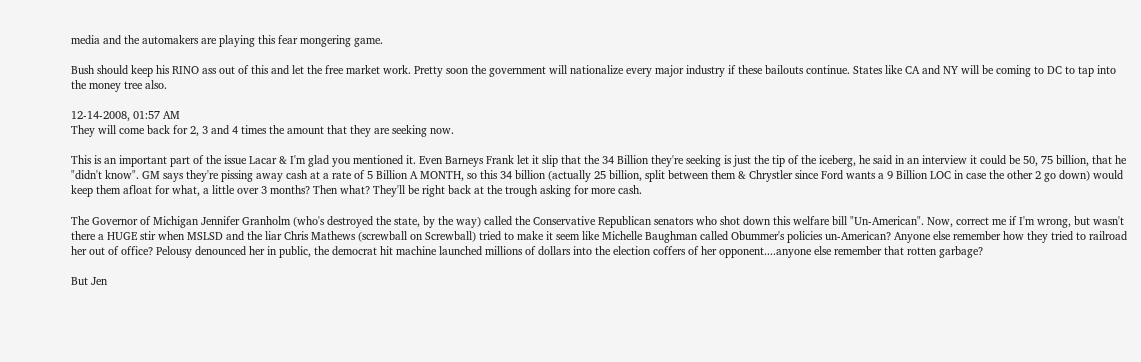media and the automakers are playing this fear mongering game.

Bush should keep his RINO ass out of this and let the free market work. Pretty soon the government will nationalize every major industry if these bailouts continue. States like CA and NY will be coming to DC to tap into the money tree also.

12-14-2008, 01:57 AM
They will come back for 2, 3 and 4 times the amount that they are seeking now.

This is an important part of the issue Lacar & I'm glad you mentioned it. Even Barneys Frank let it slip that the 34 Billion they're seeking is just the tip of the iceberg, he said in an interview it could be 50, 75 billion, that he "didn't know". GM says they're pissing away cash at a rate of 5 Billion A MONTH, so this 34 billion (actually 25 billion, split between them & Chrystler since Ford wants a 9 Billion LOC in case the other 2 go down) would keep them afloat for what, a little over 3 months? Then what? They'll be right back at the trough asking for more cash.

The Governor of Michigan Jennifer Granholm (who's destroyed the state, by the way) called the Conservative Republican senators who shot down this welfare bill "Un-American". Now, correct me if I'm wrong, but wasn't there a HUGE stir when MSLSD and the liar Chris Mathews (screwball on Screwball) tried to make it seem like Michelle Baughman called Obummer's policies un-American? Anyone else remember how they tried to railroad her out of office? Pelousy denounced her in public, the democrat hit machine launched millions of dollars into the election coffers of her opponent....anyone else remember that rotten garbage?

But Jen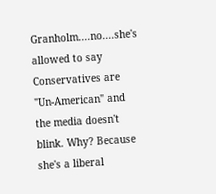Granholm....no....she's allowed to say Conservatives are "Un-American" and the media doesn't blink. Why? Because she's a liberal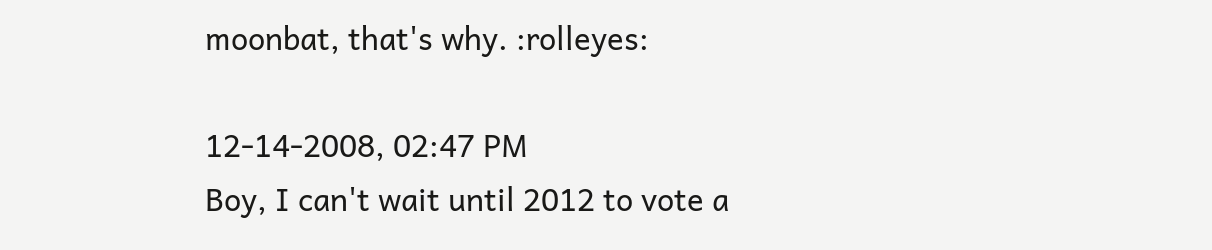moonbat, that's why. :rolleyes:

12-14-2008, 02:47 PM
Boy, I can't wait until 2012 to vote a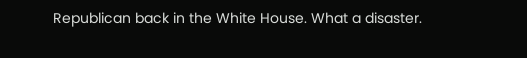Republican back in the White House. What a disaster.